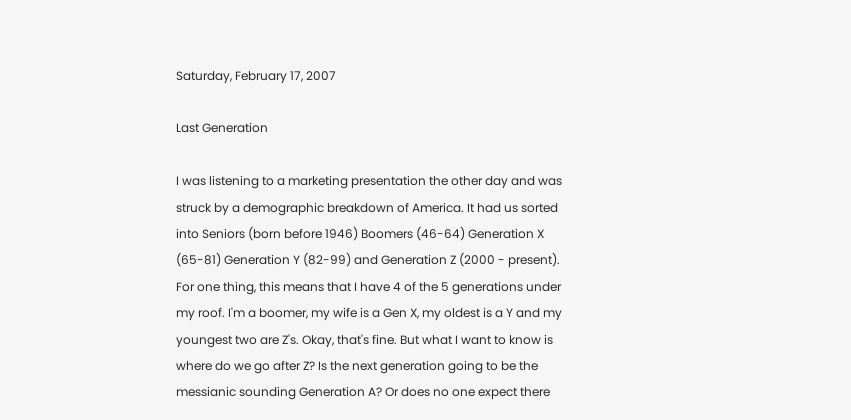Saturday, February 17, 2007

Last Generation

I was listening to a marketing presentation the other day and was struck by a demographic breakdown of America. It had us sorted into Seniors (born before 1946) Boomers (46-64) Generation X (65-81) Generation Y (82-99) and Generation Z (2000 - present). For one thing, this means that I have 4 of the 5 generations under my roof. I'm a boomer, my wife is a Gen X, my oldest is a Y and my youngest two are Z's. Okay, that's fine. But what I want to know is where do we go after Z? Is the next generation going to be the messianic sounding Generation A? Or does no one expect there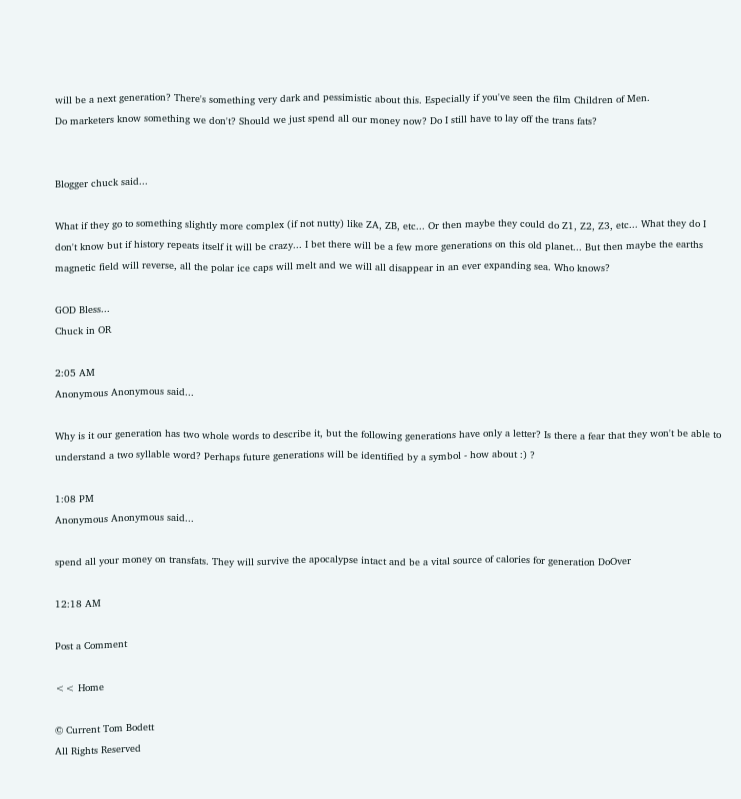will be a next generation? There's something very dark and pessimistic about this. Especially if you've seen the film Children of Men.
Do marketers know something we don't? Should we just spend all our money now? Do I still have to lay off the trans fats?


Blogger chuck said...

What if they go to something slightly more complex (if not nutty) like ZA, ZB, etc... Or then maybe they could do Z1, Z2, Z3, etc... What they do I don't know but if history repeats itself it will be crazy... I bet there will be a few more generations on this old planet... But then maybe the earths magnetic field will reverse, all the polar ice caps will melt and we will all disappear in an ever expanding sea. Who knows?

GOD Bless...
Chuck in OR

2:05 AM
Anonymous Anonymous said...

Why is it our generation has two whole words to describe it, but the following generations have only a letter? Is there a fear that they won't be able to understand a two syllable word? Perhaps future generations will be identified by a symbol - how about :) ?

1:08 PM
Anonymous Anonymous said...

spend all your money on transfats. They will survive the apocalypse intact and be a vital source of calories for generation DoOver

12:18 AM

Post a Comment

<< Home

© Current Tom Bodett
All Rights Reserved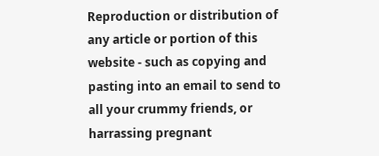Reproduction or distribution of any article or portion of this website - such as copying and
pasting into an email to send to all your crummy friends, or harrassing pregnant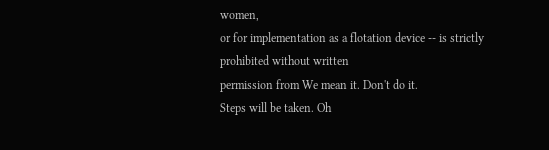women,
or for implementation as a flotation device -- is strictly prohibited without written
permission from We mean it. Don't do it.
Steps will be taken. Oh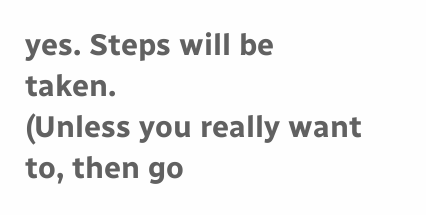yes. Steps will be taken.
(Unless you really want to, then go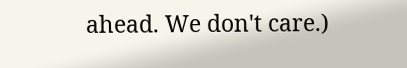ahead. We don't care.)